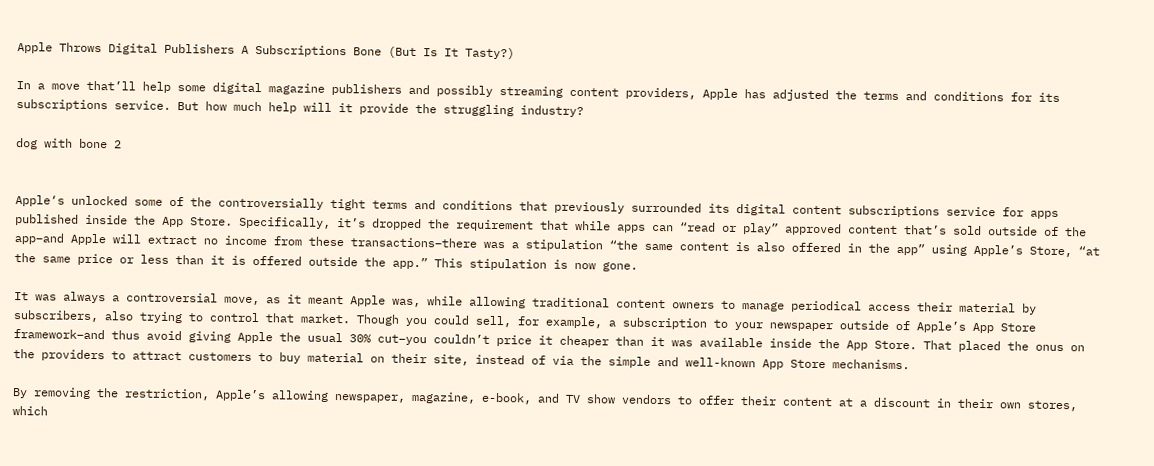Apple Throws Digital Publishers A Subscriptions Bone (But Is It Tasty?)

In a move that’ll help some digital magazine publishers and possibly streaming content providers, Apple has adjusted the terms and conditions for its subscriptions service. But how much help will it provide the struggling industry?

dog with bone 2


Apple‘s unlocked some of the controversially tight terms and conditions that previously surrounded its digital content subscriptions service for apps published inside the App Store. Specifically, it’s dropped the requirement that while apps can “read or play” approved content that’s sold outside of the app–and Apple will extract no income from these transactions–there was a stipulation “the same content is also offered in the app” using Apple’s Store, “at the same price or less than it is offered outside the app.” This stipulation is now gone.

It was always a controversial move, as it meant Apple was, while allowing traditional content owners to manage periodical access their material by subscribers, also trying to control that market. Though you could sell, for example, a subscription to your newspaper outside of Apple’s App Store framework–and thus avoid giving Apple the usual 30% cut–you couldn’t price it cheaper than it was available inside the App Store. That placed the onus on the providers to attract customers to buy material on their site, instead of via the simple and well-known App Store mechanisms.

By removing the restriction, Apple’s allowing newspaper, magazine, e-book, and TV show vendors to offer their content at a discount in their own stores, which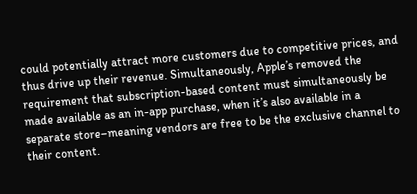could potentially attract more customers due to competitive prices, and thus drive up their revenue. Simultaneously, Apple’s removed the requirement that subscription-based content must simultaneously be made available as an in-app purchase, when it’s also available in a separate store–meaning vendors are free to be the exclusive channel to their content.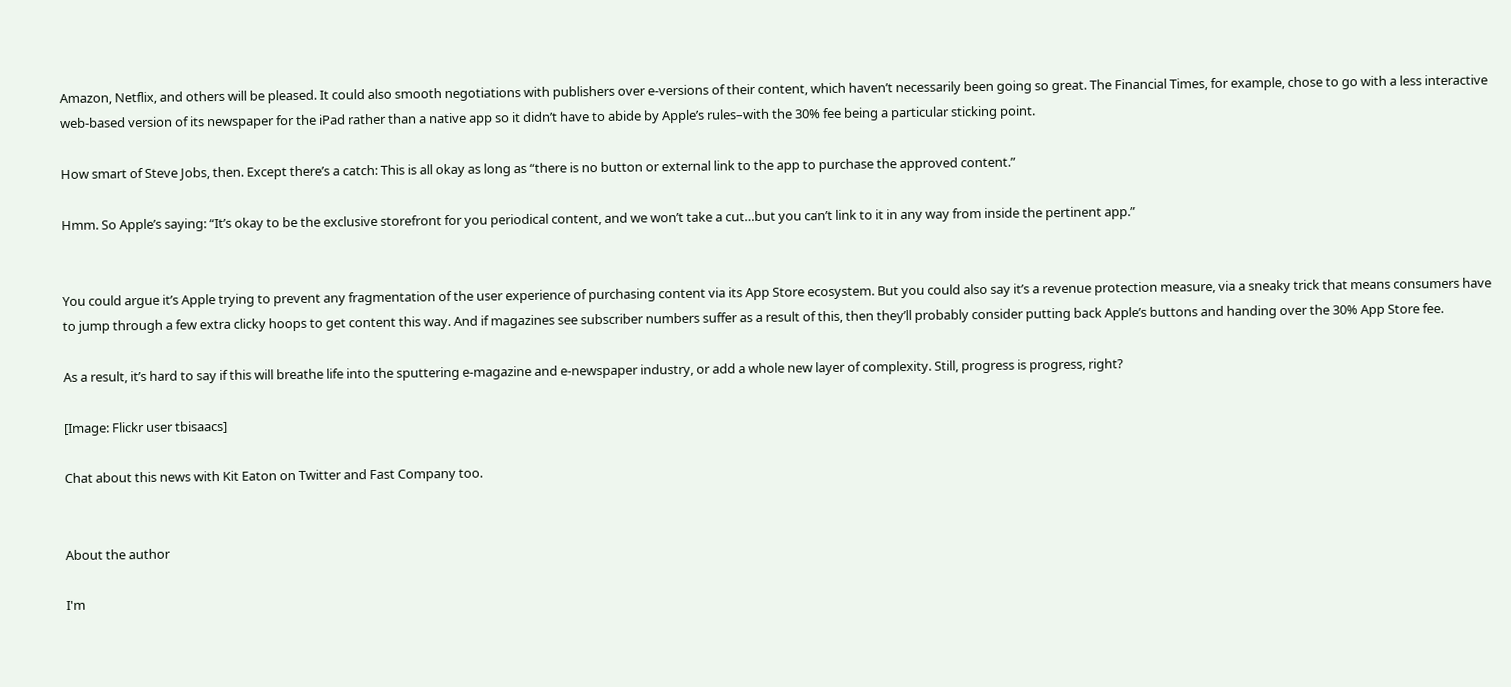Amazon, Netflix, and others will be pleased. It could also smooth negotiations with publishers over e-versions of their content, which haven’t necessarily been going so great. The Financial Times, for example, chose to go with a less interactive web-based version of its newspaper for the iPad rather than a native app so it didn’t have to abide by Apple’s rules–with the 30% fee being a particular sticking point.

How smart of Steve Jobs, then. Except there’s a catch: This is all okay as long as “there is no button or external link to the app to purchase the approved content.”

Hmm. So Apple’s saying: “It’s okay to be the exclusive storefront for you periodical content, and we won’t take a cut…but you can’t link to it in any way from inside the pertinent app.”


You could argue it’s Apple trying to prevent any fragmentation of the user experience of purchasing content via its App Store ecosystem. But you could also say it’s a revenue protection measure, via a sneaky trick that means consumers have to jump through a few extra clicky hoops to get content this way. And if magazines see subscriber numbers suffer as a result of this, then they’ll probably consider putting back Apple’s buttons and handing over the 30% App Store fee.

As a result, it’s hard to say if this will breathe life into the sputtering e-magazine and e-newspaper industry, or add a whole new layer of complexity. Still, progress is progress, right?

[Image: Flickr user tbisaacs]

Chat about this news with Kit Eaton on Twitter and Fast Company too.


About the author

I'm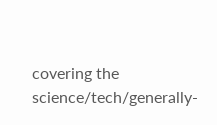covering the science/tech/generally-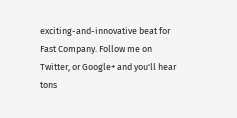exciting-and-innovative beat for Fast Company. Follow me on Twitter, or Google+ and you'll hear tons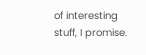of interesting stuff, I promise.